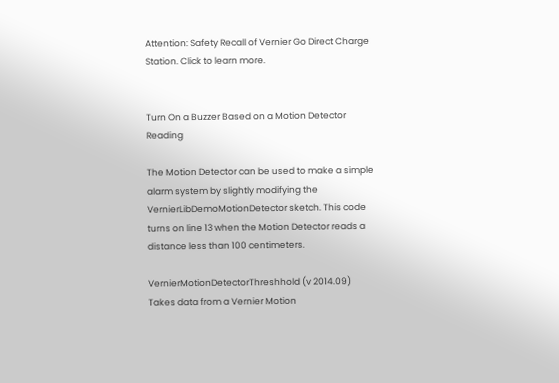Attention: Safety Recall of Vernier Go Direct Charge Station. Click to learn more.


Turn On a Buzzer Based on a Motion Detector Reading

The Motion Detector can be used to make a simple alarm system by slightly modifying the VernierLibDemoMotionDetector sketch. This code turns on line 13 when the Motion Detector reads a distance less than 100 centimeters.

VernierMotionDetectorThreshhold (v 2014.09)
Takes data from a Vernier Motion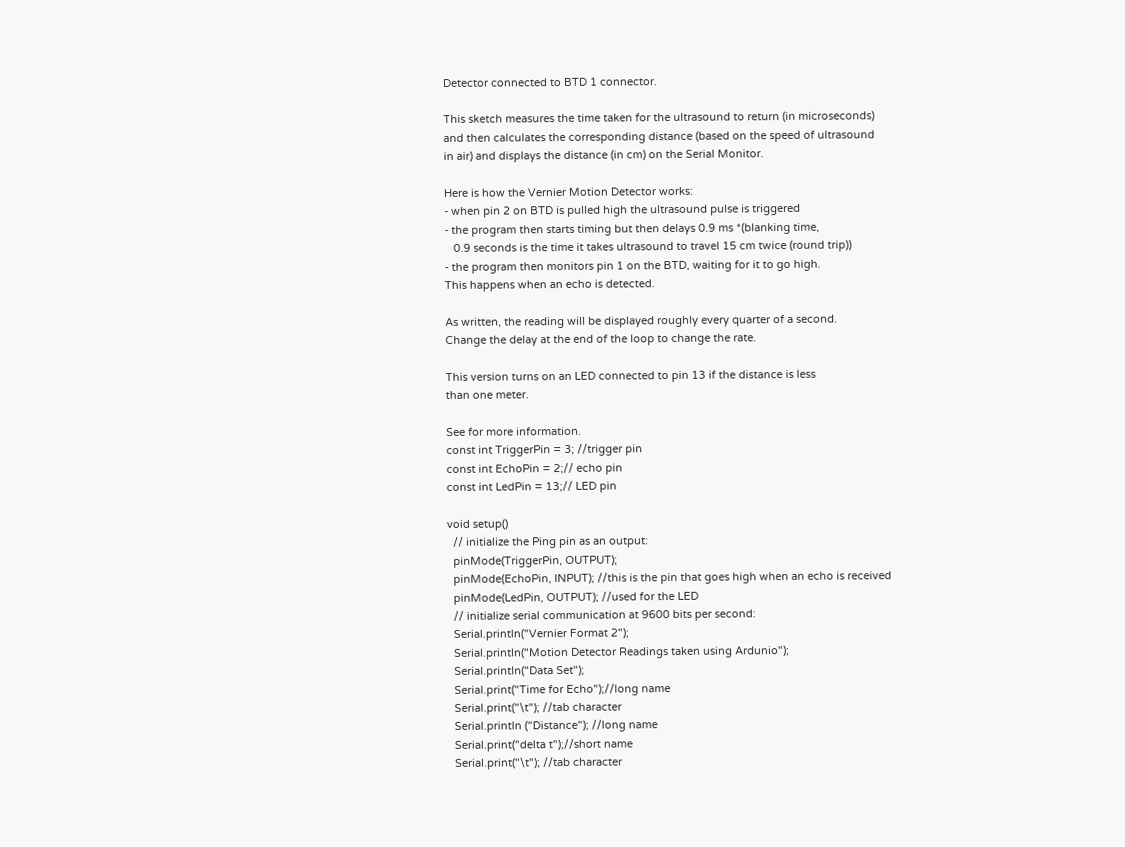Detector connected to BTD 1 connector.

This sketch measures the time taken for the ultrasound to return (in microseconds)
and then calculates the corresponding distance (based on the speed of ultrasound
in air) and displays the distance (in cm) on the Serial Monitor.

Here is how the Vernier Motion Detector works:
- when pin 2 on BTD is pulled high the ultrasound pulse is triggered
- the program then starts timing but then delays 0.9 ms *(blanking time,
   0.9 seconds is the time it takes ultrasound to travel 15 cm twice (round trip))
- the program then monitors pin 1 on the BTD, waiting for it to go high.
This happens when an echo is detected.

As written, the reading will be displayed roughly every quarter of a second.
Change the delay at the end of the loop to change the rate.

This version turns on an LED connected to pin 13 if the distance is less
than one meter.

See for more information.
const int TriggerPin = 3; //trigger pin
const int EchoPin = 2;// echo pin
const int LedPin = 13;// LED pin

void setup()
  // initialize the Ping pin as an output:
  pinMode(TriggerPin, OUTPUT);
  pinMode(EchoPin, INPUT); //this is the pin that goes high when an echo is received
  pinMode(LedPin, OUTPUT); //used for the LED
  // initialize serial communication at 9600 bits per second:
  Serial.println("Vernier Format 2");
  Serial.println("Motion Detector Readings taken using Ardunio");
  Serial.println("Data Set");
  Serial.print("Time for Echo");//long name
  Serial.print("\t"); //tab character
  Serial.println ("Distance"); //long name
  Serial.print("delta t");//short name
  Serial.print("\t"); //tab character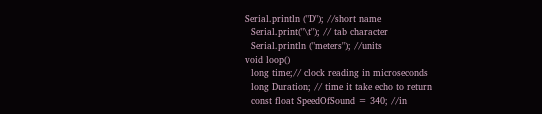Serial.println ("D"); //short name
  Serial.print("\t"); // tab character
  Serial.println ("meters"); //units
void loop()
  long time;// clock reading in microseconds
  long Duration; // time it take echo to return
  const float SpeedOfSound = 340; //in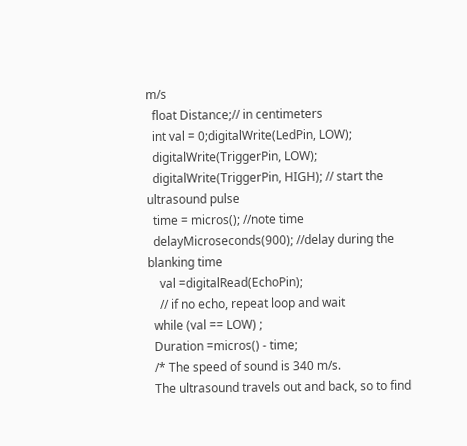m/s
  float Distance;// in centimeters
  int val = 0;digitalWrite(LedPin, LOW);
  digitalWrite(TriggerPin, LOW);
  digitalWrite(TriggerPin, HIGH); // start the ultrasound pulse
  time = micros(); //note time
  delayMicroseconds(900); //delay during the blanking time
    val =digitalRead(EchoPin);
    // if no echo, repeat loop and wait
  while (val == LOW) ;
  Duration =micros() - time;
  /* The speed of sound is 340 m/s.
  The ultrasound travels out and back, so to find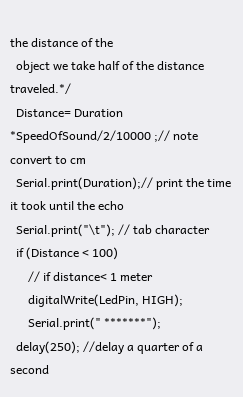the distance of the
  object we take half of the distance traveled.*/
  Distance= Duration *SpeedOfSound/2/10000 ;// note convert to cm
  Serial.print(Duration);// print the time it took until the echo
  Serial.print("\t"); // tab character
  if (Distance < 100)
      // if distance< 1 meter
      digitalWrite(LedPin, HIGH);
      Serial.print(" *******");
  delay(250); //delay a quarter of a second